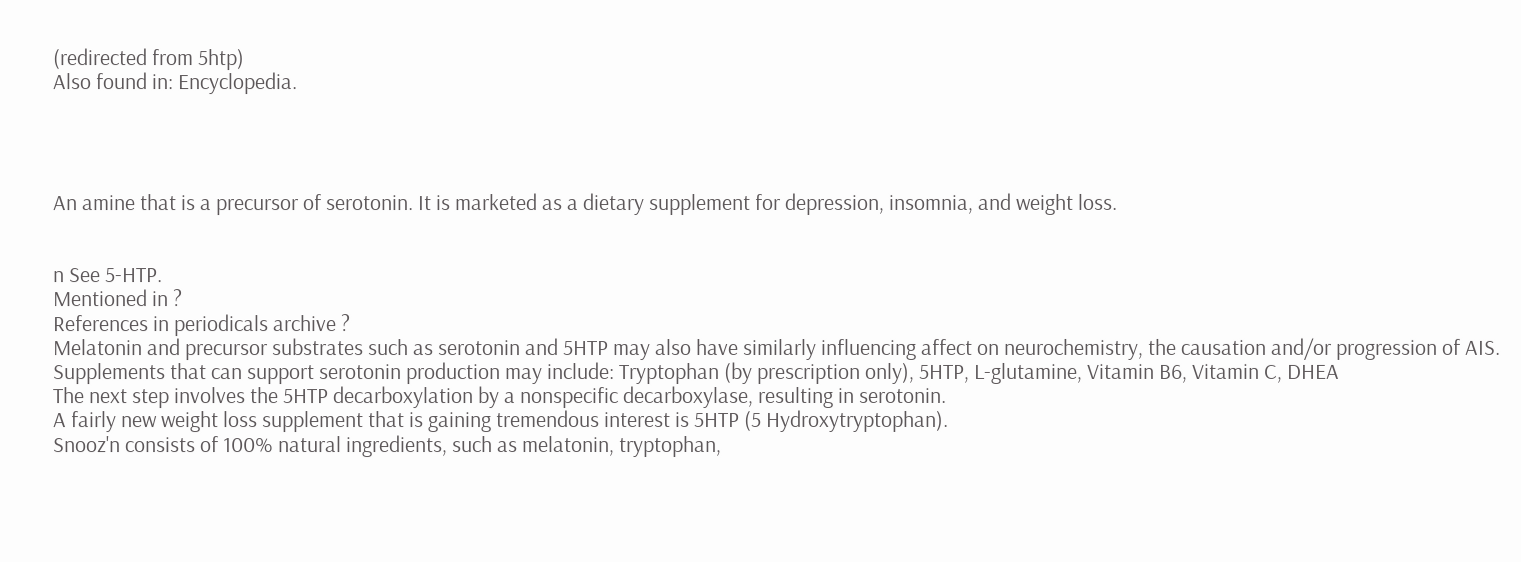(redirected from 5htp)
Also found in: Encyclopedia.




An amine that is a precursor of serotonin. It is marketed as a dietary supplement for depression, insomnia, and weight loss.


n See 5-HTP.
Mentioned in ?
References in periodicals archive ?
Melatonin and precursor substrates such as serotonin and 5HTP may also have similarly influencing affect on neurochemistry, the causation and/or progression of AIS.
Supplements that can support serotonin production may include: Tryptophan (by prescription only), 5HTP, L-glutamine, Vitamin B6, Vitamin C, DHEA
The next step involves the 5HTP decarboxylation by a nonspecific decarboxylase, resulting in serotonin.
A fairly new weight loss supplement that is gaining tremendous interest is 5HTP (5 Hydroxytryptophan).
Snooz'n consists of 100% natural ingredients, such as melatonin, tryptophan,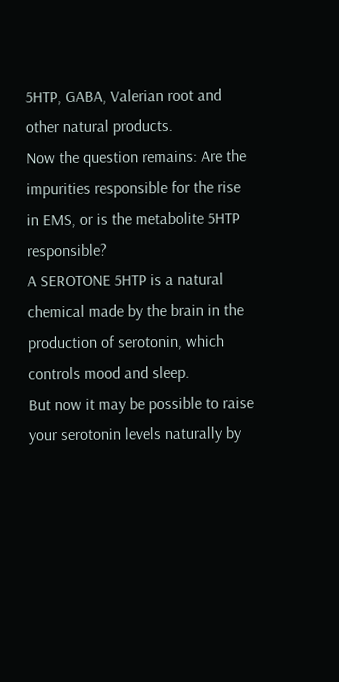5HTP, GABA, Valerian root and other natural products.
Now the question remains: Are the impurities responsible for the rise in EMS, or is the metabolite 5HTP responsible?
A SEROTONE 5HTP is a natural chemical made by the brain in the production of serotonin, which controls mood and sleep.
But now it may be possible to raise your serotonin levels naturally by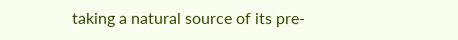taking a natural source of its pre-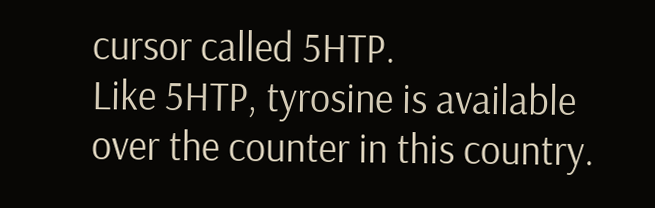cursor called 5HTP.
Like 5HTP, tyrosine is available over the counter in this country.